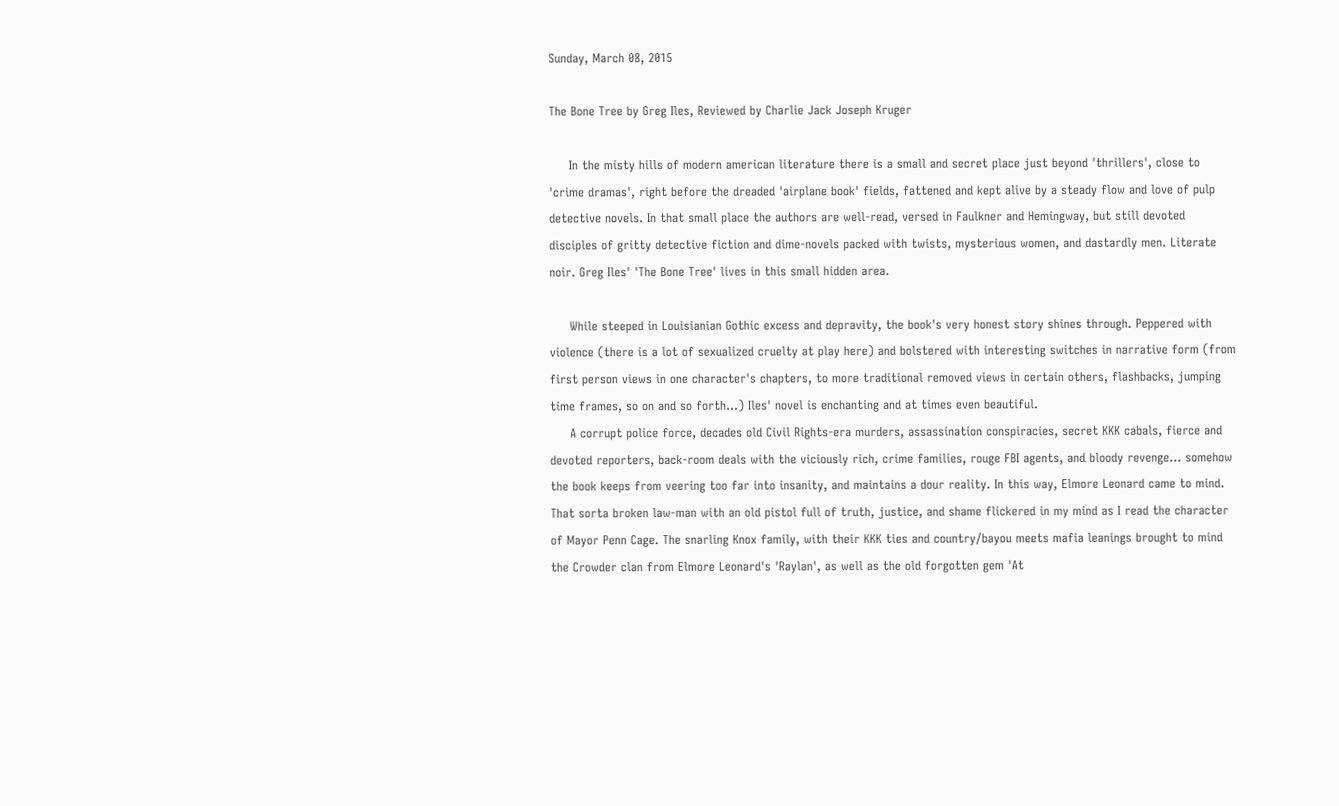Sunday, March 08, 2015

The Bone Tree by Greg Iles, Reviewed by Charlie Jack Joseph Kruger

     In the misty hills of modern american literature there is a small and secret place just beyond 'thrillers', close to 'crime dramas', right before the dreaded 'airplane book' fields, fattened and kept alive by a steady flow and love of pulp detective novels. In that small place the authors are well-read, versed in Faulkner and Hemingway, but still devoted disciples of gritty detective fiction and dime-novels packed with twists, mysterious women, and dastardly men. Literate noir. Greg Iles' 'The Bone Tree' lives in this small hidden area.

     While steeped in Louisianian Gothic excess and depravity, the book's very honest story shines through. Peppered with violence (there is a lot of sexualized cruelty at play here) and bolstered with interesting switches in narrative form (from first person views in one character's chapters, to more traditional removed views in certain others, flashbacks, jumping time frames, so on and so forth...) Iles' novel is enchanting and at times even beautiful.
     A corrupt police force, decades old Civil Rights-era murders, assassination conspiracies, secret KKK cabals, fierce and devoted reporters, back-room deals with the viciously rich, crime families, rouge FBI agents, and bloody revenge... somehow the book keeps from veering too far into insanity, and maintains a dour reality. In this way, Elmore Leonard came to mind. That sorta broken law-man with an old pistol full of truth, justice, and shame flickered in my mind as I read the character of Mayor Penn Cage. The snarling Knox family, with their KKK ties and country/bayou meets mafia leanings brought to mind the Crowder clan from Elmore Leonard's 'Raylan', as well as the old forgotten gem 'At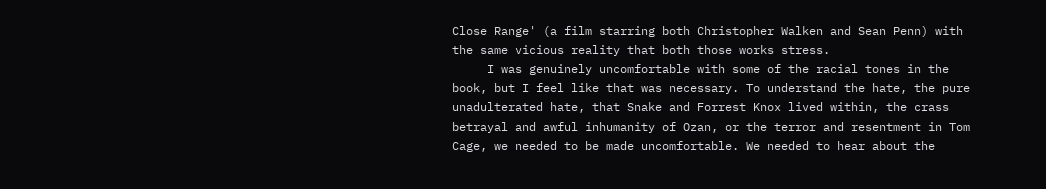Close Range' (a film starring both Christopher Walken and Sean Penn) with the same vicious reality that both those works stress.
     I was genuinely uncomfortable with some of the racial tones in the book, but I feel like that was necessary. To understand the hate, the pure unadulterated hate, that Snake and Forrest Knox lived within, the crass betrayal and awful inhumanity of Ozan, or the terror and resentment in Tom Cage, we needed to be made uncomfortable. We needed to hear about the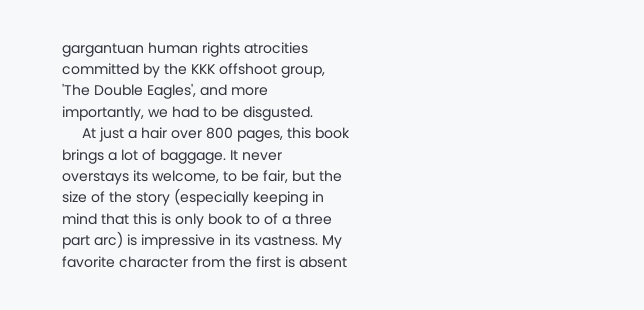gargantuan human rights atrocities committed by the KKK offshoot group, 'The Double Eagles', and more importantly, we had to be disgusted.
     At just a hair over 800 pages, this book brings a lot of baggage. It never overstays its welcome, to be fair, but the size of the story (especially keeping in mind that this is only book to of a three part arc) is impressive in its vastness. My favorite character from the first is absent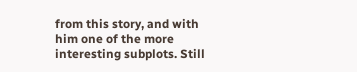from this story, and with him one of the more interesting subplots. Still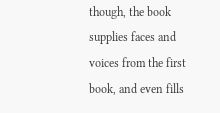though, the book supplies faces and voices from the first book, and even fills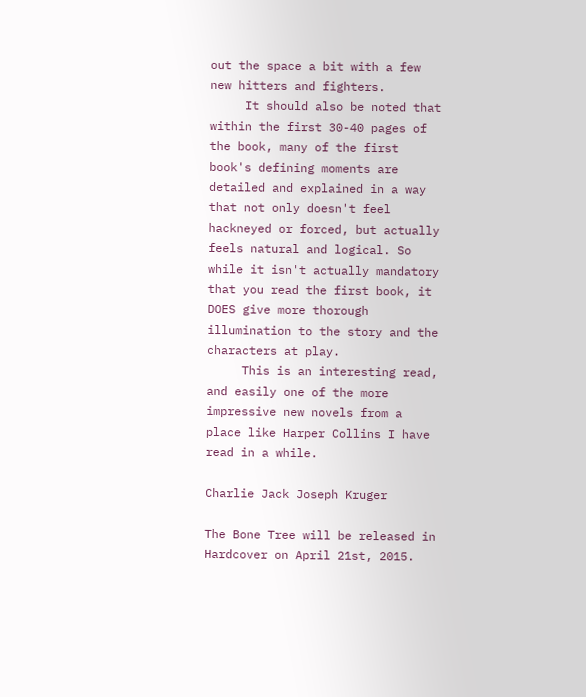out the space a bit with a few new hitters and fighters.
     It should also be noted that within the first 30-40 pages of the book, many of the first book's defining moments are detailed and explained in a way that not only doesn't feel hackneyed or forced, but actually feels natural and logical. So while it isn't actually mandatory that you read the first book, it DOES give more thorough illumination to the story and the characters at play.
     This is an interesting read, and easily one of the more impressive new novels from a place like Harper Collins I have read in a while.

Charlie Jack Joseph Kruger

The Bone Tree will be released in Hardcover on April 21st, 2015.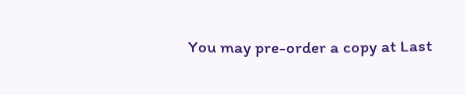You may pre-order a copy at Last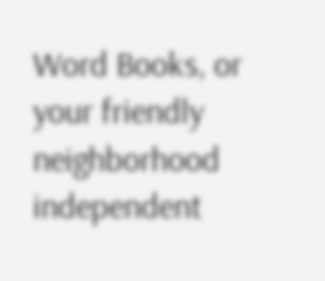Word Books, or your friendly neighborhood independent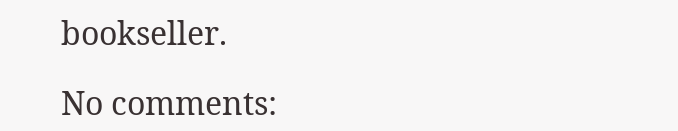bookseller.

No comments: